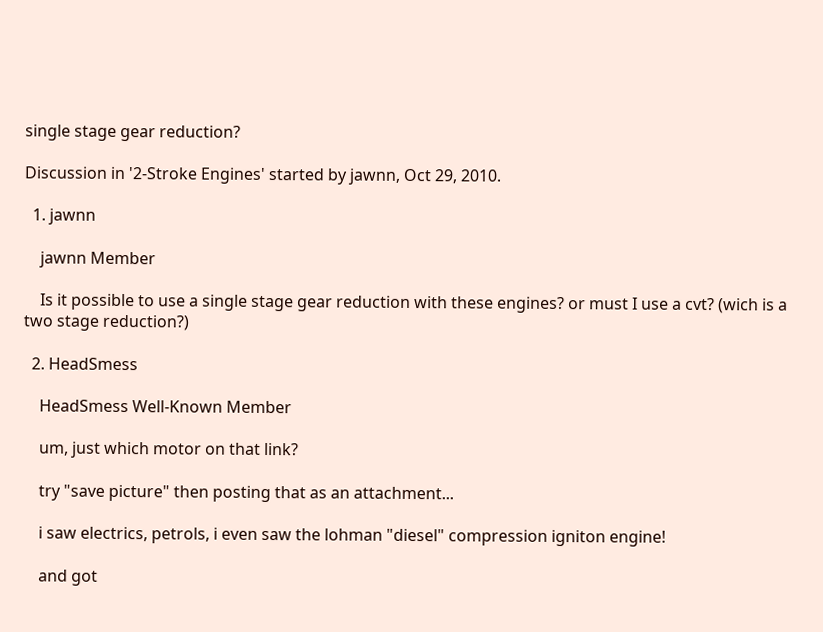single stage gear reduction?

Discussion in '2-Stroke Engines' started by jawnn, Oct 29, 2010.

  1. jawnn

    jawnn Member

    Is it possible to use a single stage gear reduction with these engines? or must I use a cvt? (wich is a two stage reduction?)

  2. HeadSmess

    HeadSmess Well-Known Member

    um, just which motor on that link?

    try "save picture" then posting that as an attachment...

    i saw electrics, petrols, i even saw the lohman "diesel" compression igniton engine!

    and got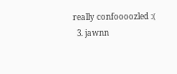really confoooozled :(
  3. jawnn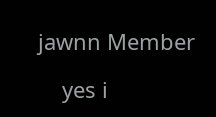jawnn Member

    yes i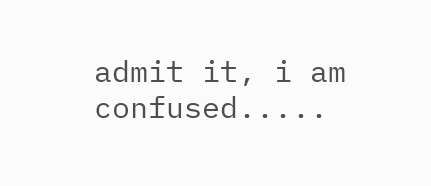admit it, i am confused.....